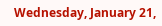Wednesday, January 21,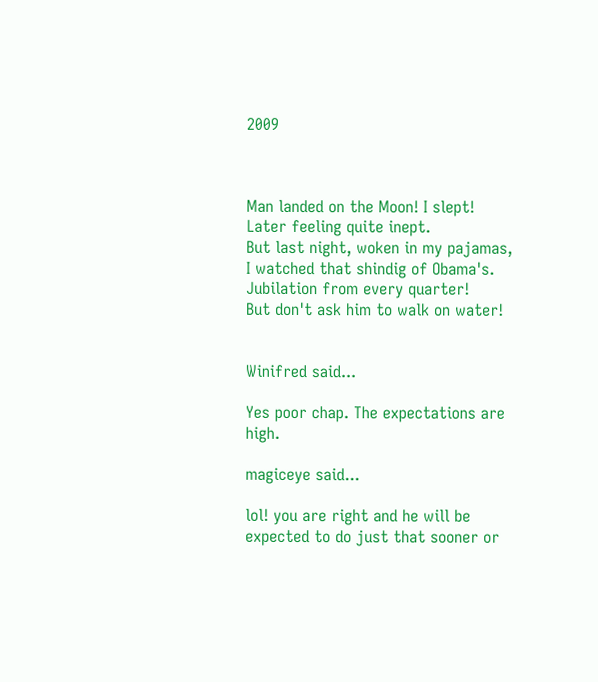2009



Man landed on the Moon! I slept!
Later feeling quite inept.
But last night, woken in my pajamas,
I watched that shindig of Obama's.
Jubilation from every quarter!
But don't ask him to walk on water!


Winifred said...

Yes poor chap. The expectations are high.

magiceye said...

lol! you are right and he will be expected to do just that sooner or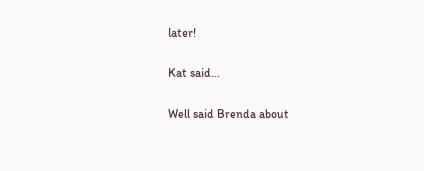later!

Kat said...

Well said Brenda about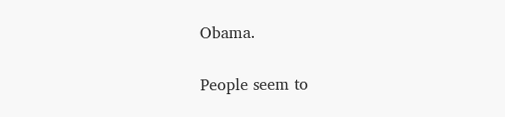Obama.

People seem to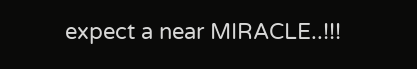expect a near MIRACLE..!!!